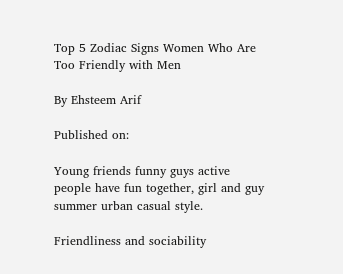Top 5 Zodiac Signs Women Who Are Too Friendly with Men

By Ehsteem Arif

Published on:

Young friends funny guys active people have fun together, girl and guy summer urban casual style.

Friendliness and sociability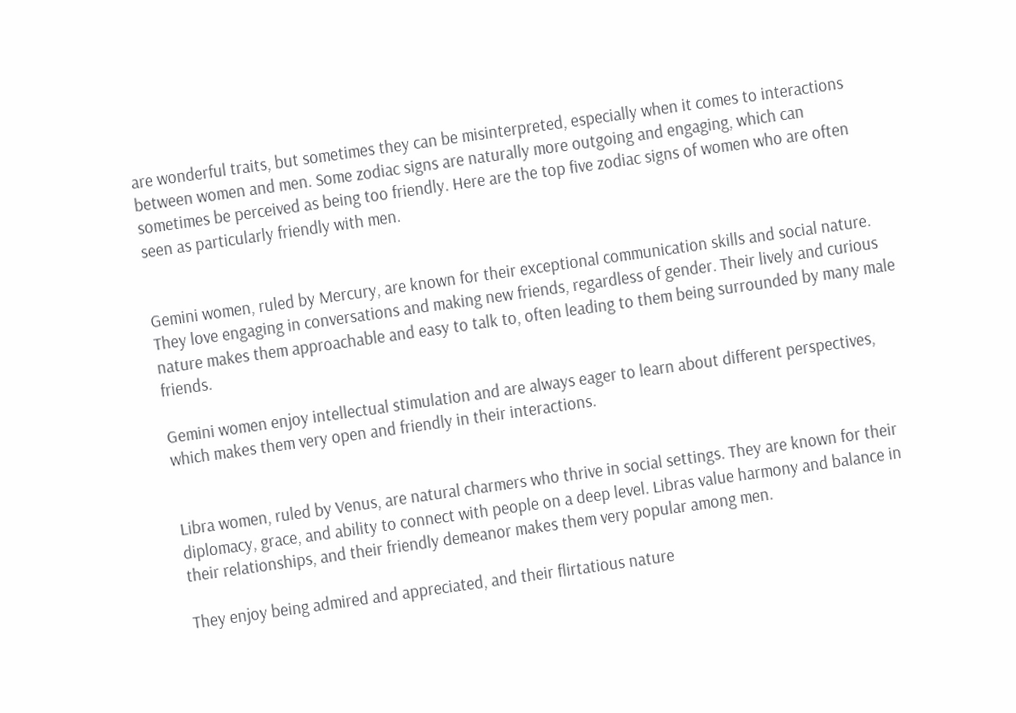are wonderful traits, but sometimes they can be misinterpreted, especially when it comes to interactions between women and men. Some zodiac signs are naturally more outgoing and engaging, which can sometimes be perceived as being too friendly. Here are the top five zodiac signs of women who are often seen as particularly friendly with men.


Gemini women, ruled by Mercury, are known for their exceptional communication skills and social nature. They love engaging in conversations and making new friends, regardless of gender. Their lively and curious nature makes them approachable and easy to talk to, often leading to them being surrounded by many male friends.

Gemini women enjoy intellectual stimulation and are always eager to learn about different perspectives, which makes them very open and friendly in their interactions.


Libra women, ruled by Venus, are natural charmers who thrive in social settings. They are known for their diplomacy, grace, and ability to connect with people on a deep level. Libras value harmony and balance in their relationships, and their friendly demeanor makes them very popular among men.

They enjoy being admired and appreciated, and their flirtatious nature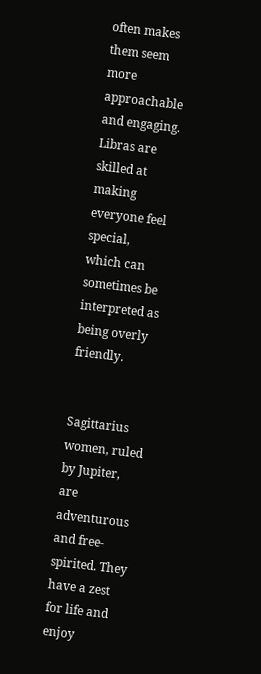often makes them seem more approachable and engaging. Libras are skilled at making everyone feel special, which can sometimes be interpreted as being overly friendly.


Sagittarius women, ruled by Jupiter, are adventurous and free-spirited. They have a zest for life and enjoy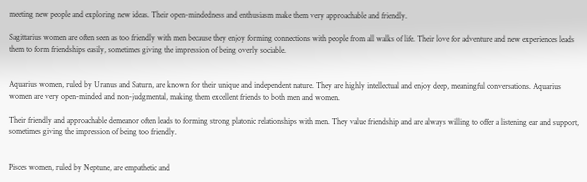meeting new people and exploring new ideas. Their open-mindedness and enthusiasm make them very approachable and friendly.

Sagittarius women are often seen as too friendly with men because they enjoy forming connections with people from all walks of life. Their love for adventure and new experiences leads them to form friendships easily, sometimes giving the impression of being overly sociable.


Aquarius women, ruled by Uranus and Saturn, are known for their unique and independent nature. They are highly intellectual and enjoy deep, meaningful conversations. Aquarius women are very open-minded and non-judgmental, making them excellent friends to both men and women.

Their friendly and approachable demeanor often leads to forming strong platonic relationships with men. They value friendship and are always willing to offer a listening ear and support, sometimes giving the impression of being too friendly.


Pisces women, ruled by Neptune, are empathetic and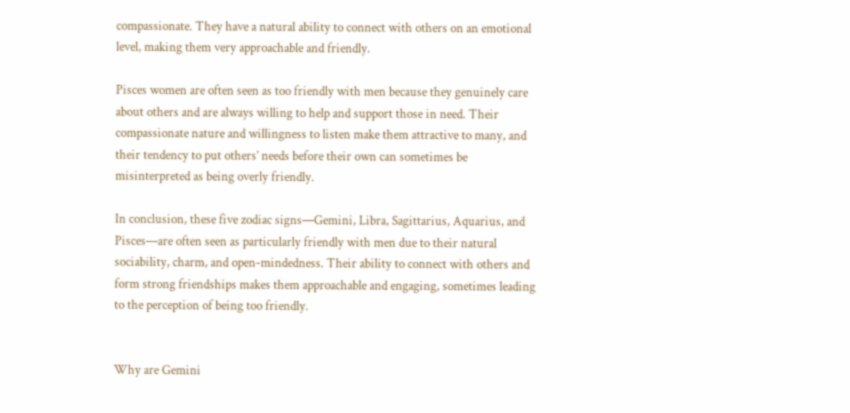compassionate. They have a natural ability to connect with others on an emotional level, making them very approachable and friendly.

Pisces women are often seen as too friendly with men because they genuinely care about others and are always willing to help and support those in need. Their compassionate nature and willingness to listen make them attractive to many, and their tendency to put others’ needs before their own can sometimes be misinterpreted as being overly friendly.

In conclusion, these five zodiac signs—Gemini, Libra, Sagittarius, Aquarius, and Pisces—are often seen as particularly friendly with men due to their natural sociability, charm, and open-mindedness. Their ability to connect with others and form strong friendships makes them approachable and engaging, sometimes leading to the perception of being too friendly.


Why are Gemini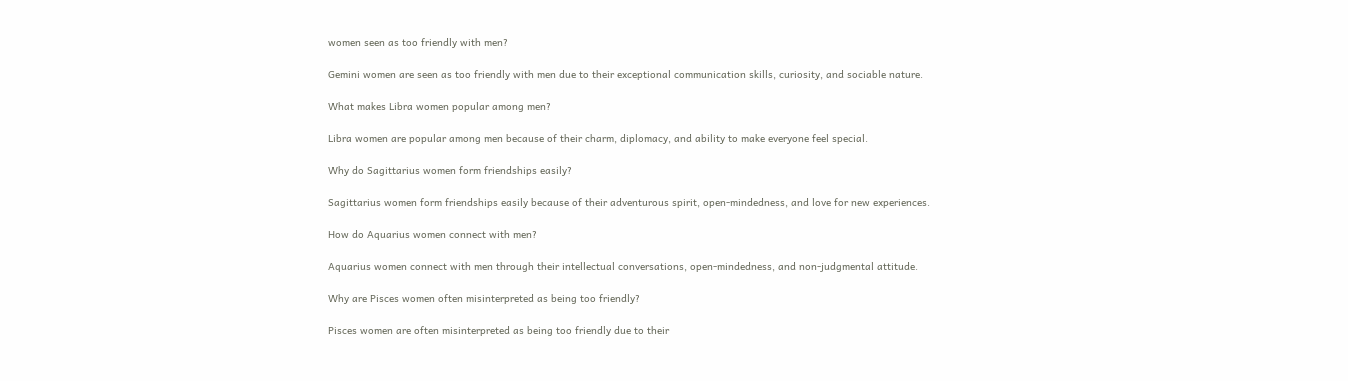women seen as too friendly with men?

Gemini women are seen as too friendly with men due to their exceptional communication skills, curiosity, and sociable nature.

What makes Libra women popular among men?

Libra women are popular among men because of their charm, diplomacy, and ability to make everyone feel special.

Why do Sagittarius women form friendships easily?

Sagittarius women form friendships easily because of their adventurous spirit, open-mindedness, and love for new experiences.

How do Aquarius women connect with men?

Aquarius women connect with men through their intellectual conversations, open-mindedness, and non-judgmental attitude.

Why are Pisces women often misinterpreted as being too friendly?

Pisces women are often misinterpreted as being too friendly due to their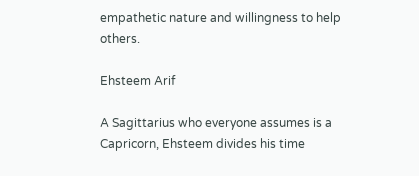empathetic nature and willingness to help others.

Ehsteem Arif

A Sagittarius who everyone assumes is a Capricorn, Ehsteem divides his time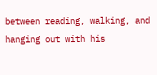between reading, walking, and hanging out with his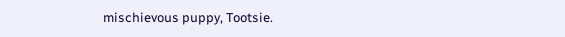mischievous puppy, Tootsie.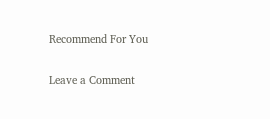Recommend For You

Leave a Comment